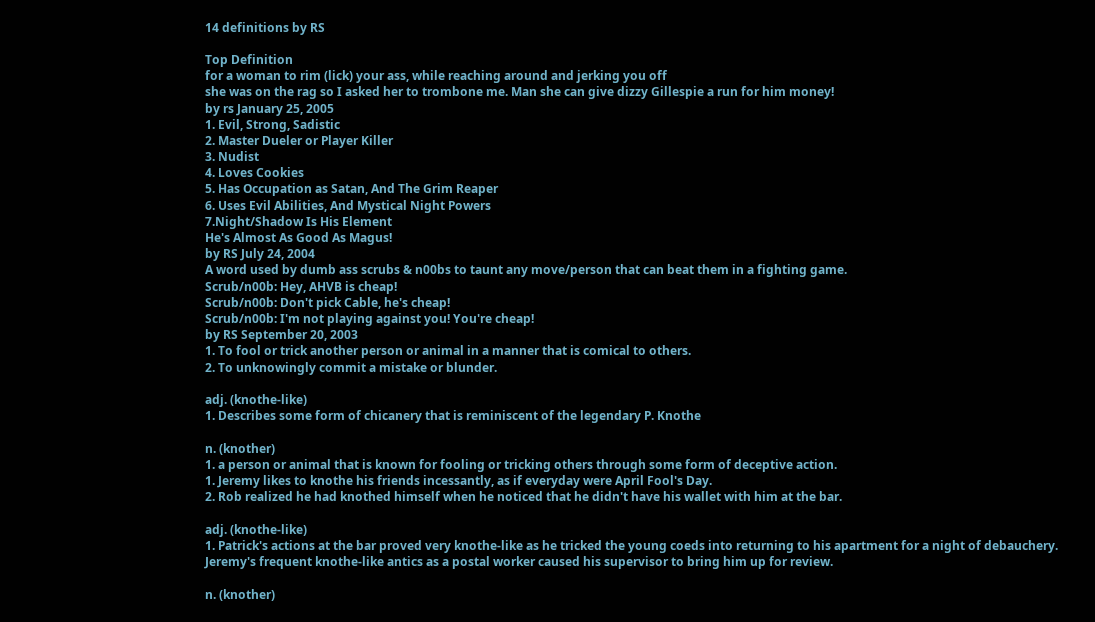14 definitions by RS

Top Definition
for a woman to rim (lick) your ass, while reaching around and jerking you off
she was on the rag so I asked her to trombone me. Man she can give dizzy Gillespie a run for him money!
by rs January 25, 2005
1. Evil, Strong, Sadistic
2. Master Dueler or Player Killer
3. Nudist
4. Loves Cookies
5. Has Occupation as Satan, And The Grim Reaper
6. Uses Evil Abilities, And Mystical Night Powers
7.Night/Shadow Is His Element
He's Almost As Good As Magus!
by RS July 24, 2004
A word used by dumb ass scrubs & n00bs to taunt any move/person that can beat them in a fighting game.
Scrub/n00b: Hey, AHVB is cheap!
Scrub/n00b: Don't pick Cable, he's cheap!
Scrub/n00b: I'm not playing against you! You're cheap!
by RS September 20, 2003
1. To fool or trick another person or animal in a manner that is comical to others.
2. To unknowingly commit a mistake or blunder.

adj. (knothe-like)
1. Describes some form of chicanery that is reminiscent of the legendary P. Knothe

n. (knother)
1. a person or animal that is known for fooling or tricking others through some form of deceptive action.
1. Jeremy likes to knothe his friends incessantly, as if everyday were April Fool's Day.
2. Rob realized he had knothed himself when he noticed that he didn't have his wallet with him at the bar.

adj. (knothe-like)
1. Patrick's actions at the bar proved very knothe-like as he tricked the young coeds into returning to his apartment for a night of debauchery.
Jeremy's frequent knothe-like antics as a postal worker caused his supervisor to bring him up for review.

n. (knother)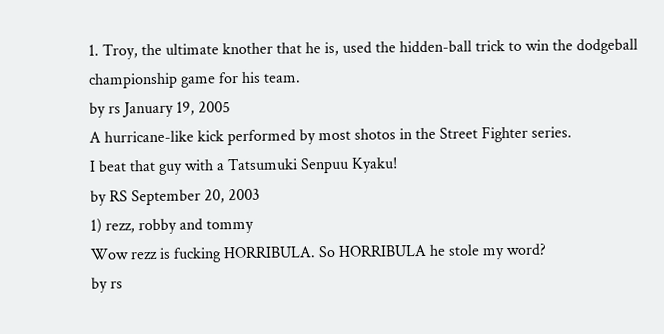1. Troy, the ultimate knother that he is, used the hidden-ball trick to win the dodgeball championship game for his team.
by rs January 19, 2005
A hurricane-like kick performed by most shotos in the Street Fighter series.
I beat that guy with a Tatsumuki Senpuu Kyaku!
by RS September 20, 2003
1) rezz, robby and tommy
Wow rezz is fucking HORRIBULA. So HORRIBULA he stole my word?
by rs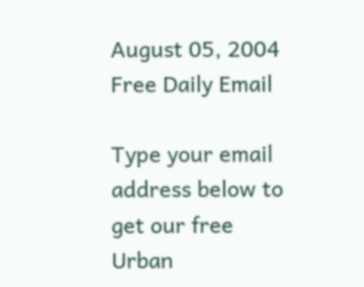August 05, 2004
Free Daily Email

Type your email address below to get our free Urban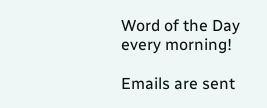Word of the Day every morning!

Emails are sent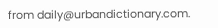from daily@urbandictionary.com.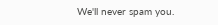We'll never spam you.